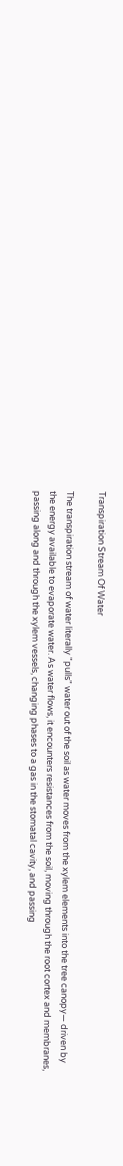Transpiration Stream Of Water

The transpiration stream of water literally "pulls" water out of the soil as water moves from the xylem elements into the tree canopy— driven by the energy available to evaporate water. As water flows, it encounters resistances from the soil, moving through the root cortex and membranes, passing along and through the xylem vessels, changing phases to a gas in the stomatal cavity, and passing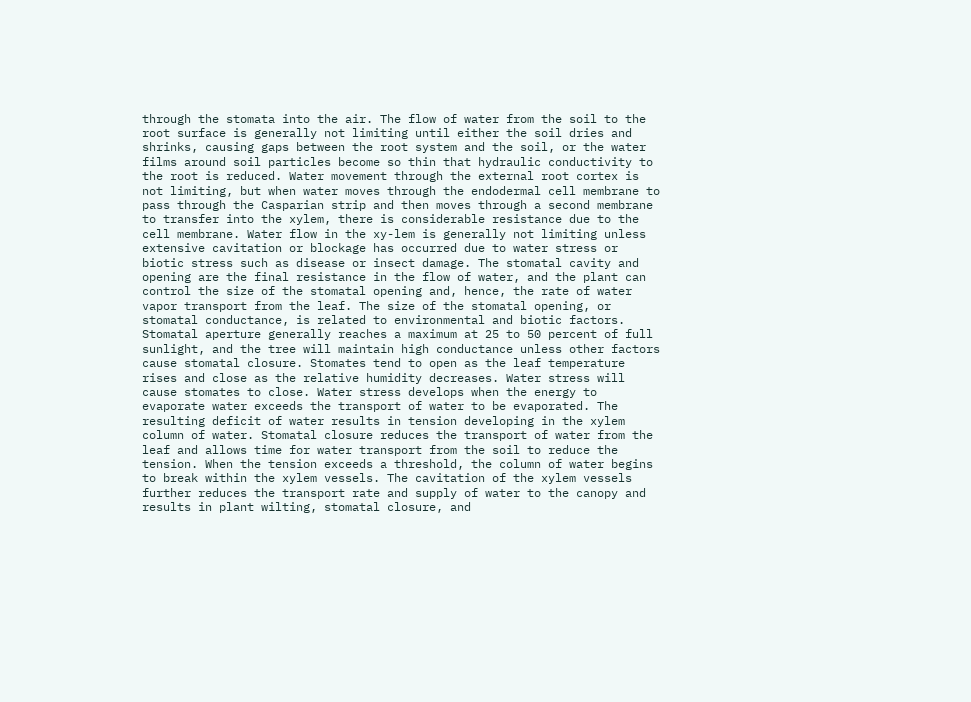through the stomata into the air. The flow of water from the soil to the root surface is generally not limiting until either the soil dries and shrinks, causing gaps between the root system and the soil, or the water films around soil particles become so thin that hydraulic conductivity to the root is reduced. Water movement through the external root cortex is not limiting, but when water moves through the endodermal cell membrane to pass through the Casparian strip and then moves through a second membrane to transfer into the xylem, there is considerable resistance due to the cell membrane. Water flow in the xy-lem is generally not limiting unless extensive cavitation or blockage has occurred due to water stress or biotic stress such as disease or insect damage. The stomatal cavity and opening are the final resistance in the flow of water, and the plant can control the size of the stomatal opening and, hence, the rate of water vapor transport from the leaf. The size of the stomatal opening, or stomatal conductance, is related to environmental and biotic factors. Stomatal aperture generally reaches a maximum at 25 to 50 percent of full sunlight, and the tree will maintain high conductance unless other factors cause stomatal closure. Stomates tend to open as the leaf temperature rises and close as the relative humidity decreases. Water stress will cause stomates to close. Water stress develops when the energy to evaporate water exceeds the transport of water to be evaporated. The resulting deficit of water results in tension developing in the xylem column of water. Stomatal closure reduces the transport of water from the leaf and allows time for water transport from the soil to reduce the tension. When the tension exceeds a threshold, the column of water begins to break within the xylem vessels. The cavitation of the xylem vessels further reduces the transport rate and supply of water to the canopy and results in plant wilting, stomatal closure, and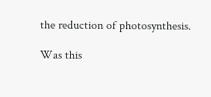the reduction of photosynthesis.

Was this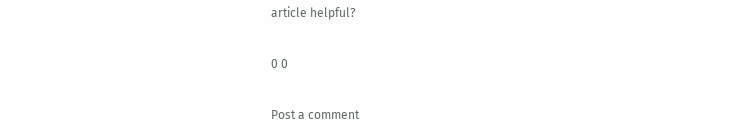article helpful?

0 0

Post a comment